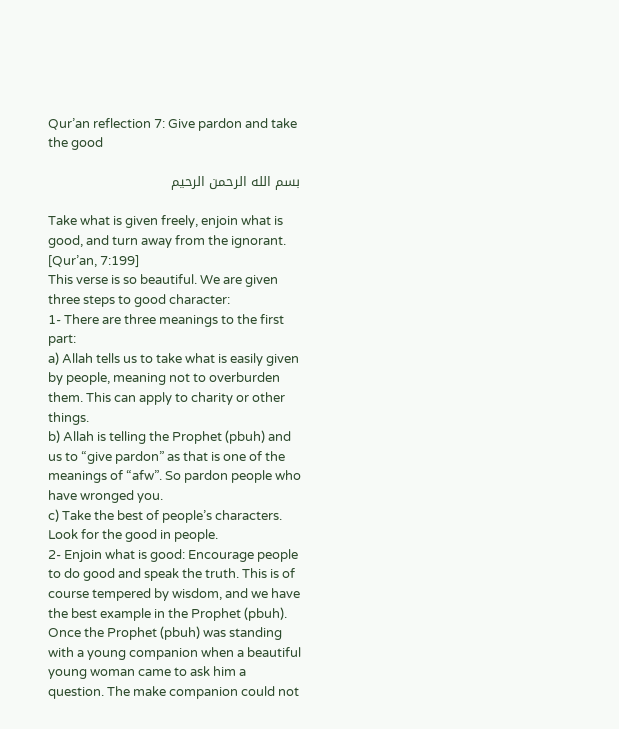Qur’an reflection 7: Give pardon and take the good

بسم الله الرحمن الرحيم

Take what is given freely, enjoin what is good, and turn away from the ignorant. [Qur’an, 7:199]
This verse is so beautiful. We are given three steps to good character:
1- There are three meanings to the first part:
a) Allah tells us to take what is easily given by people, meaning not to overburden them. This can apply to charity or other things.
b) Allah is telling the Prophet (pbuh) and us to “give pardon” as that is one of the meanings of “afw”. So pardon people who have wronged you.
c) Take the best of people’s characters. Look for the good in people.
2- Enjoin what is good: Encourage people to do good and speak the truth. This is of course tempered by wisdom, and we have the best example in the Prophet (pbuh). Once the Prophet (pbuh) was standing with a young companion when a beautiful young woman came to ask him a question. The make companion could not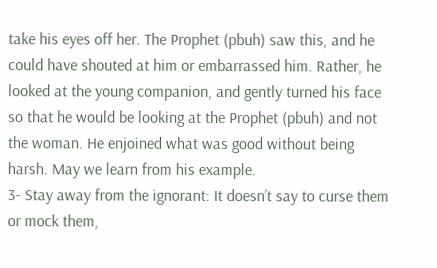take his eyes off her. The Prophet (pbuh) saw this, and he could have shouted at him or embarrassed him. Rather, he looked at the young companion, and gently turned his face so that he would be looking at the Prophet (pbuh) and not the woman. He enjoined what was good without being harsh. May we learn from his example.
3- Stay away from the ignorant: It doesn’t say to curse them or mock them,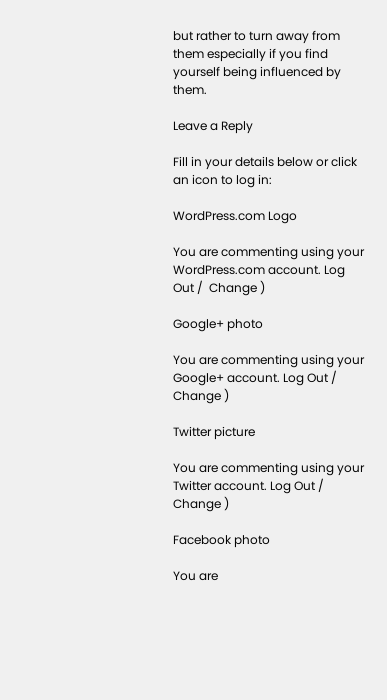but rather to turn away from them especially if you find yourself being influenced by them.

Leave a Reply

Fill in your details below or click an icon to log in:

WordPress.com Logo

You are commenting using your WordPress.com account. Log Out /  Change )

Google+ photo

You are commenting using your Google+ account. Log Out /  Change )

Twitter picture

You are commenting using your Twitter account. Log Out /  Change )

Facebook photo

You are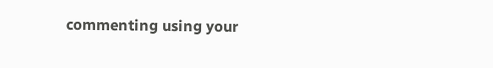commenting using your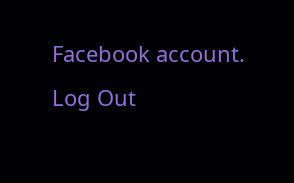Facebook account. Log Out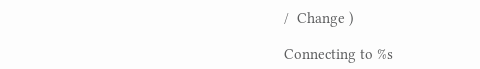/  Change )

Connecting to %s